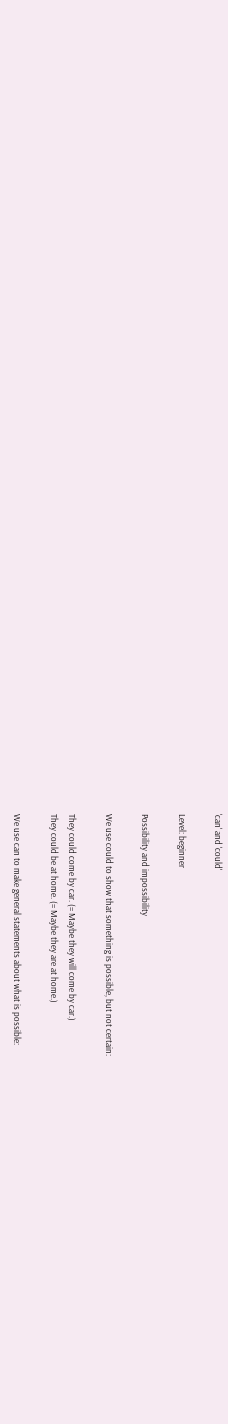'can' and 'could'

Level: beginner

Possibility and impossibility

We use could to show that something is possible, but not certain:

They could come by car. (= Maybe they will come by car.)
They could be at home. (= Maybe they are at home.)

We use can to make general statements about what is possible: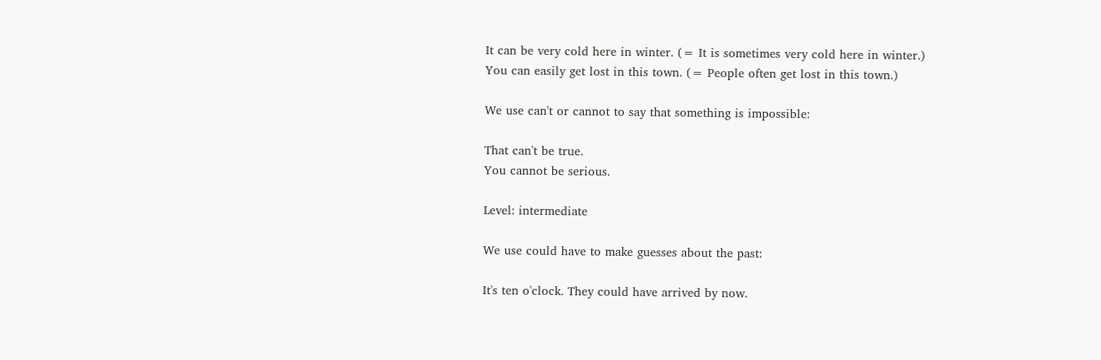It can be very cold here in winter. (= It is sometimes very cold here in winter.)
You can easily get lost in this town. (= People often get lost in this town.)

We use can't or cannot to say that something is impossible:

That can't be true.
You cannot be serious.

Level: intermediate

We use could have to make guesses about the past:

It's ten o'clock. They could have arrived by now.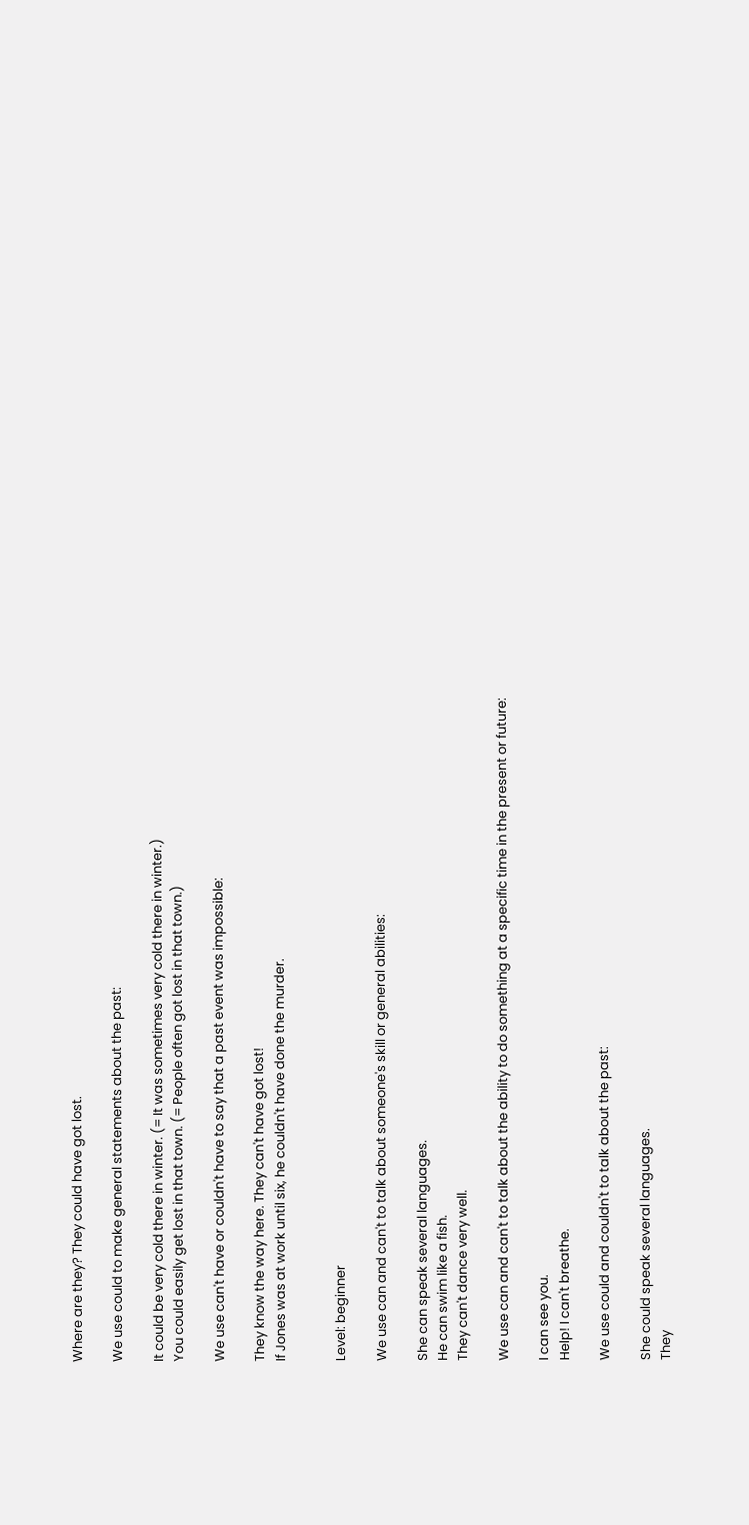Where are they? They could have got lost.

We use could to make general statements about the past:

It could be very cold there in winter. (= It was sometimes very cold there in winter.)
You could easily get lost in that town. (= People often got lost in that town.)

We use can't have or couldn't have to say that a past event was impossible:

They know the way here. They can't have got lost!
If Jones was at work until six, he couldn't have done the murder.


Level: beginner

We use can and can't to talk about someone's skill or general abilities:

She can speak several languages.
He can swim like a fish.
They can't dance very well.

We use can and can't to talk about the ability to do something at a specific time in the present or future:

I can see you.
Help! I can't breathe.

We use could and couldn't to talk about the past:

She could speak several languages.
They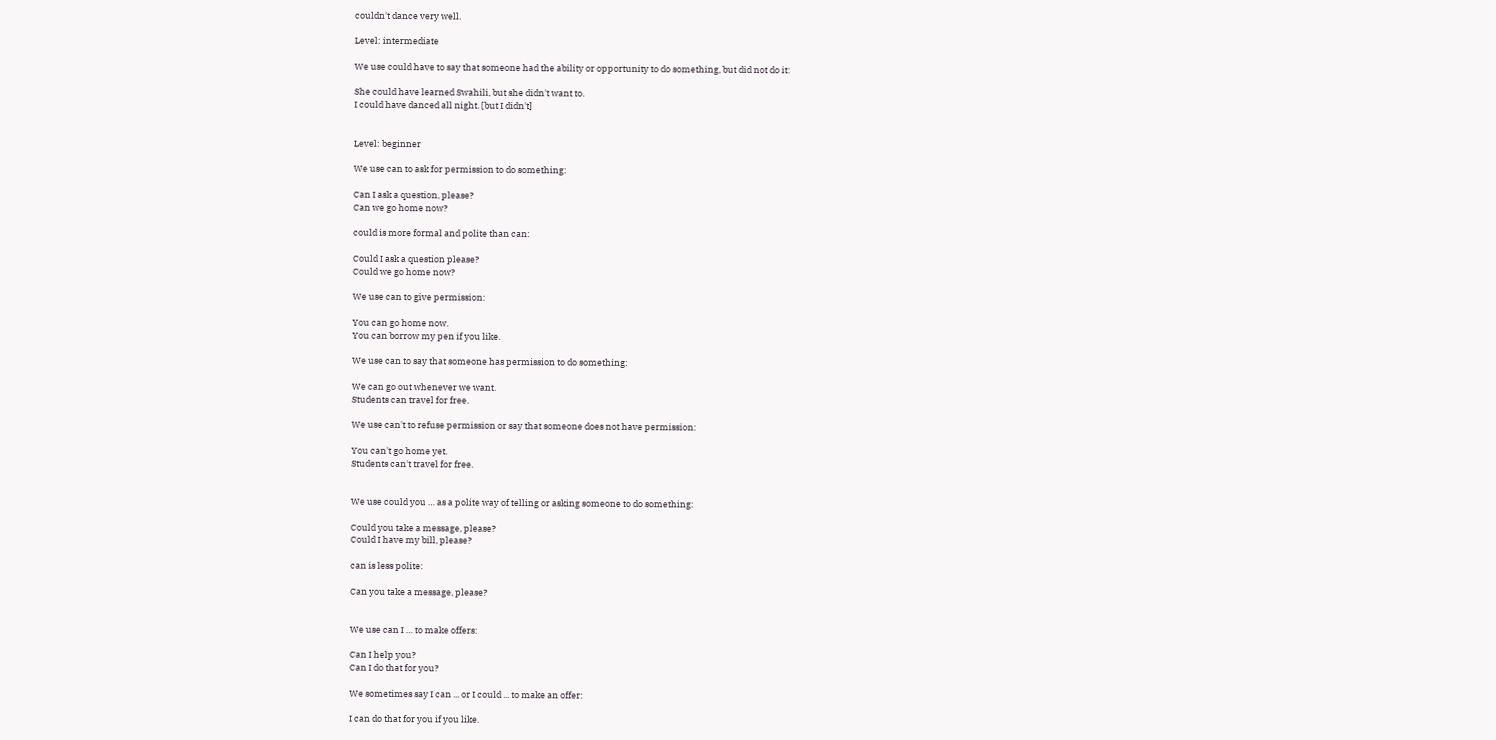couldn't dance very well.

Level: intermediate

We use could have to say that someone had the ability or opportunity to do something, but did not do it:

She could have learned Swahili, but she didn't want to.
I could have danced all night. [but I didn't]


Level: beginner

We use can to ask for permission to do something:

Can I ask a question, please?
Can we go home now?

could is more formal and polite than can:

Could I ask a question please?
Could we go home now?

We use can to give permission:

You can go home now.
You can borrow my pen if you like.

We use can to say that someone has permission to do something:

We can go out whenever we want.
Students can travel for free.

We use can't to refuse permission or say that someone does not have permission:

You can't go home yet.
Students can't travel for free.


We use could you … as a polite way of telling or asking someone to do something:

Could you take a message, please?
Could I have my bill, please?

can is less polite:

Can you take a message, please?


We use can I … to make offers:

Can I help you?
Can I do that for you?

We sometimes say I can ... or I could ... to make an offer:

I can do that for you if you like.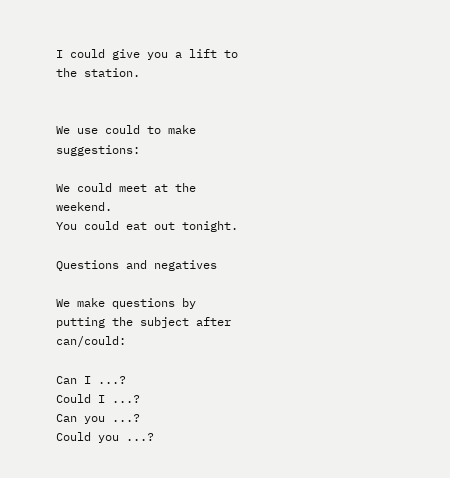I could give you a lift to the station.


We use could to make suggestions:

We could meet at the weekend.
You could eat out tonight.

Questions and negatives

We make questions by putting the subject after can/could:

Can I ...?
Could I ...?
Can you ...?
Could you ...?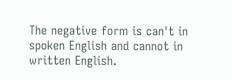The negative form is can't in spoken English and cannot in written English.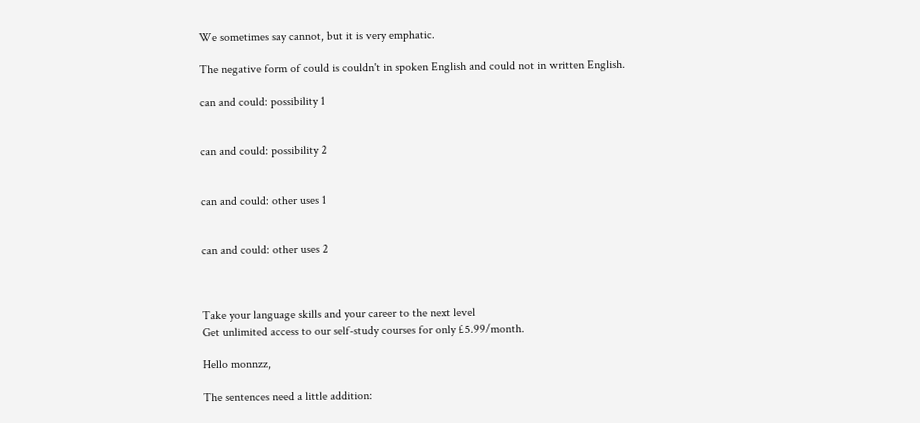We sometimes say cannot, but it is very emphatic.

The negative form of could is couldn't in spoken English and could not in written English.

can and could: possibility 1


can and could: possibility 2


can and could: other uses 1


can and could: other uses 2



Take your language skills and your career to the next level
Get unlimited access to our self-study courses for only £5.99/month.

Hello monnzz,

The sentences need a little addition: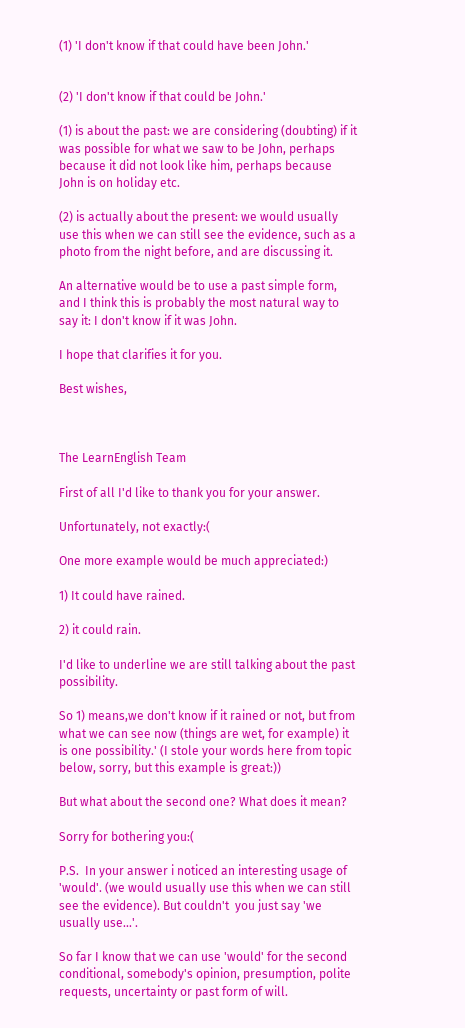(1) 'I don't know if that could have been John.'


(2) 'I don't know if that could be John.'

(1) is about the past: we are considering (doubting) if it was possible for what we saw to be John, perhaps because it did not look like him, perhaps because John is on holiday etc.

(2) is actually about the present: we would usually use this when we can still see the evidence, such as a photo from the night before, and are discussing it.

An alternative would be to use a past simple form, and I think this is probably the most natural way to say it: I don't know if it was John.

I hope that clarifies it for you.

Best wishes,



The LearnEnglish Team

First of all I'd like to thank you for your answer.

Unfortunately, not exactly:(

One more example would be much appreciated:)

1) It could have rained.

2) it could rain.

I'd like to underline we are still talking about the past possibility.

So 1) means,we don't know if it rained or not, but from what we can see now (things are wet, for example) it is one possibility.' (I stole your words here from topic below, sorry, but this example is great:))

But what about the second one? What does it mean?

Sorry for bothering you:(

P.S.  In your answer i noticed an interesting usage of 'would'. (we would usually use this when we can still see the evidence). But couldn't  you just say 'we usually use...'.

So far I know that we can use 'would' for the second conditional, somebody's opinion, presumption, polite requests, uncertainty or past form of will.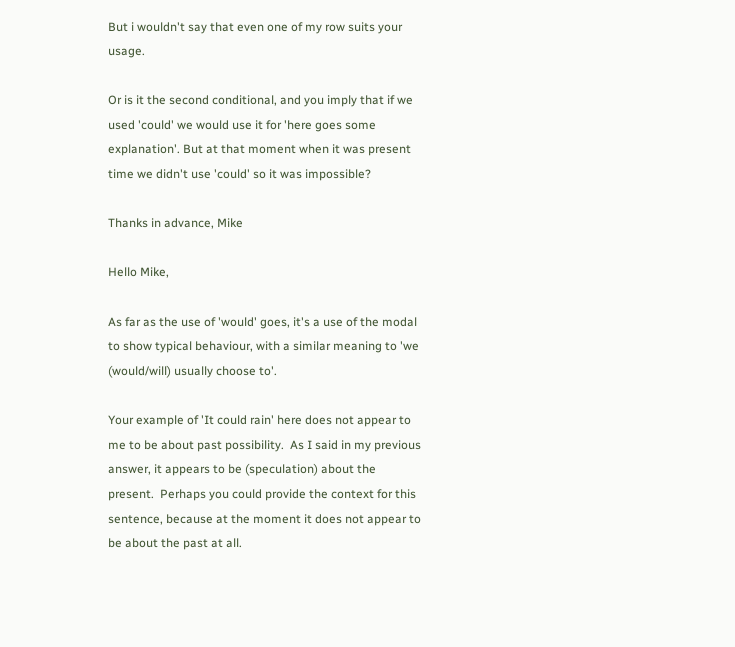But i wouldn't say that even one of my row suits your usage.

Or is it the second conditional, and you imply that if we used 'could' we would use it for 'here goes some explanation'. But at that moment when it was present time we didn't use 'could' so it was impossible?

Thanks in advance, Mike

Hello Mike,

As far as the use of 'would' goes, it's a use of the modal to show typical behaviour, with a similar meaning to 'we (would/will) usually choose to'.

Your example of 'It could rain' here does not appear to me to be about past possibility.  As I said in my previous answer, it appears to be (speculation) about the present.  Perhaps you could provide the context for this sentence, because at the moment it does not appear to be about the past at all.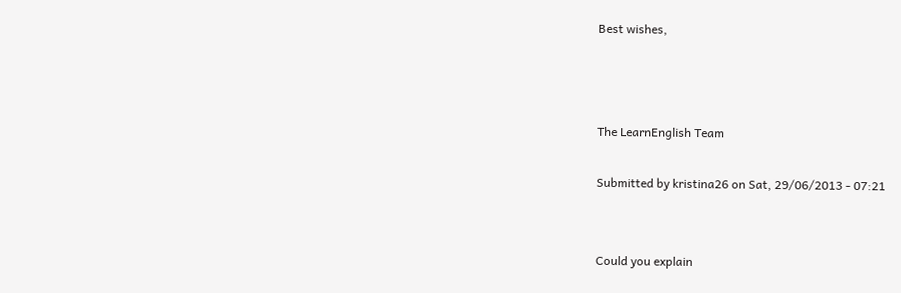Best wishes,



The LearnEnglish Team

Submitted by kristina26 on Sat, 29/06/2013 - 07:21


Could you explain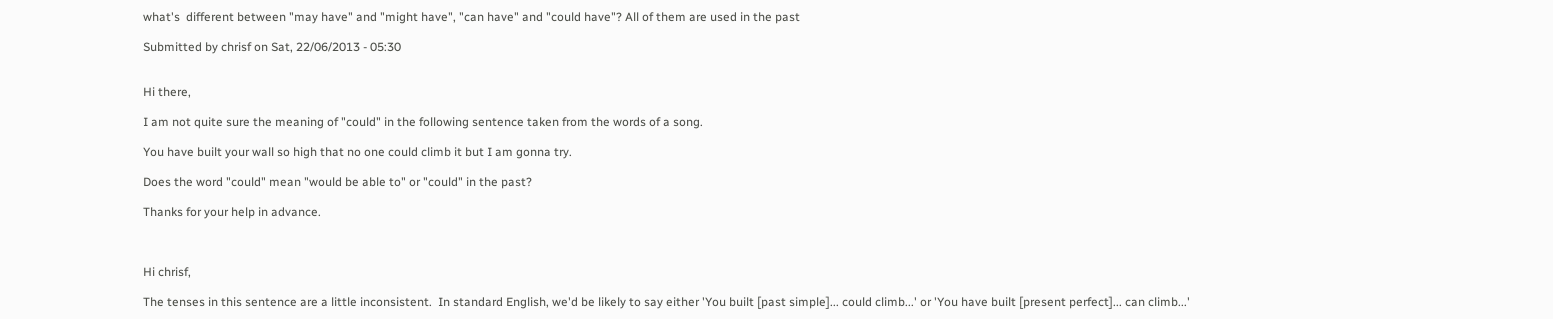what's  different between "may have" and "might have", "can have" and "could have"? All of them are used in the past

Submitted by chrisf on Sat, 22/06/2013 - 05:30


Hi there,

I am not quite sure the meaning of "could" in the following sentence taken from the words of a song.

You have built your wall so high that no one could climb it but I am gonna try.

Does the word "could" mean "would be able to" or "could" in the past?

Thanks for your help in advance.



Hi chrisf,

The tenses in this sentence are a little inconsistent.  In standard English, we'd be likely to say either 'You built [past simple]... could climb...' or 'You have built [present perfect]... can climb...'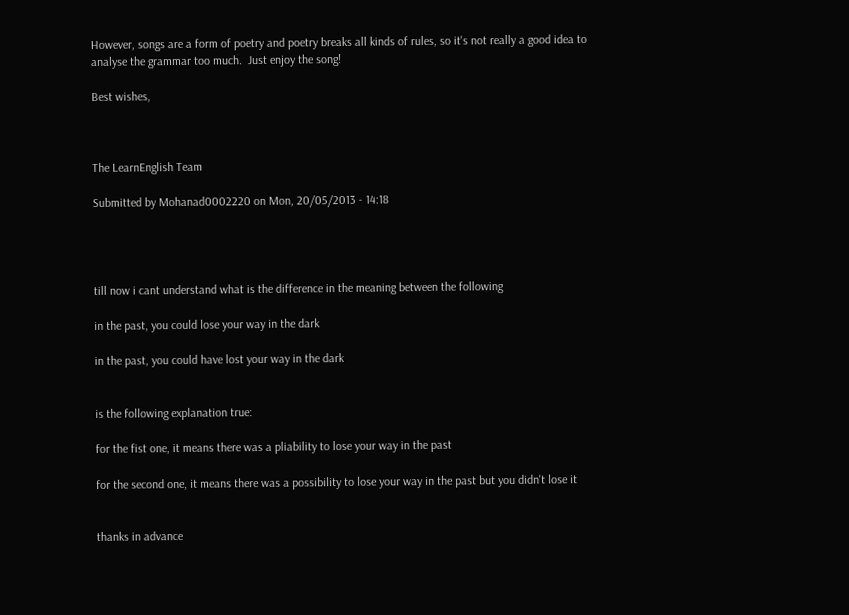However, songs are a form of poetry and poetry breaks all kinds of rules, so it's not really a good idea to analyse the grammar too much.  Just enjoy the song!

Best wishes,



The LearnEnglish Team

Submitted by Mohanad0002220 on Mon, 20/05/2013 - 14:18




till now i cant understand what is the difference in the meaning between the following

in the past, you could lose your way in the dark

in the past, you could have lost your way in the dark


is the following explanation true:

for the fist one, it means there was a pliability to lose your way in the past

for the second one, it means there was a possibility to lose your way in the past but you didn't lose it


thanks in advance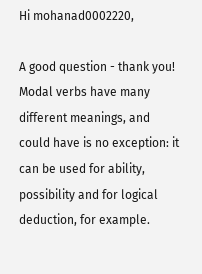Hi mohanad0002220,

A good question - thank you!  Modal verbs have many different meanings, and could have is no exception: it can be used for ability, possibility and for logical deduction, for example.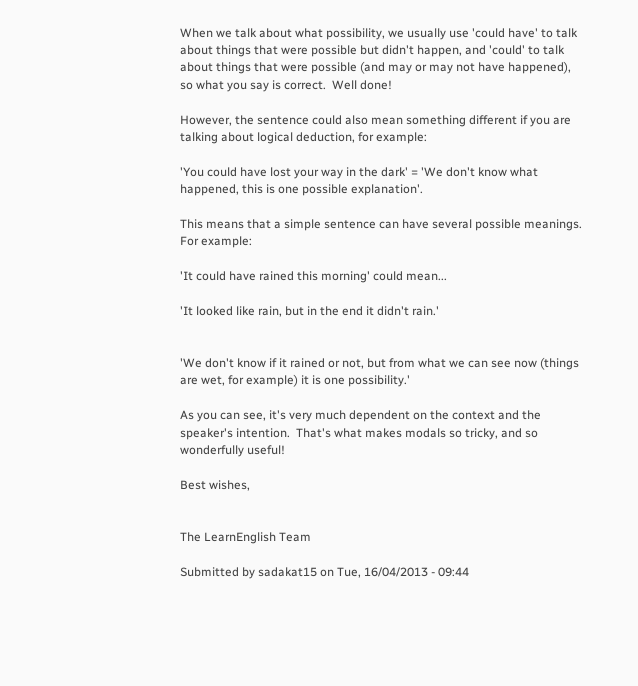When we talk about what possibility, we usually use 'could have' to talk about things that were possible but didn't happen, and 'could' to talk about things that were possible (and may or may not have happened), so what you say is correct.  Well done!

However, the sentence could also mean something different if you are talking about logical deduction, for example:

'You could have lost your way in the dark' = 'We don't know what happened, this is one possible explanation'.

This means that a simple sentence can have several possible meanings.  For example:

'It could have rained this morning' could mean...

'It looked like rain, but in the end it didn't rain.'


'We don't know if it rained or not, but from what we can see now (things are wet, for example) it is one possibility.'

As you can see, it's very much dependent on the context and the speaker's intention.  That's what makes modals so tricky, and so wonderfully useful!

Best wishes,


The LearnEnglish Team

Submitted by sadakat15 on Tue, 16/04/2013 - 09:44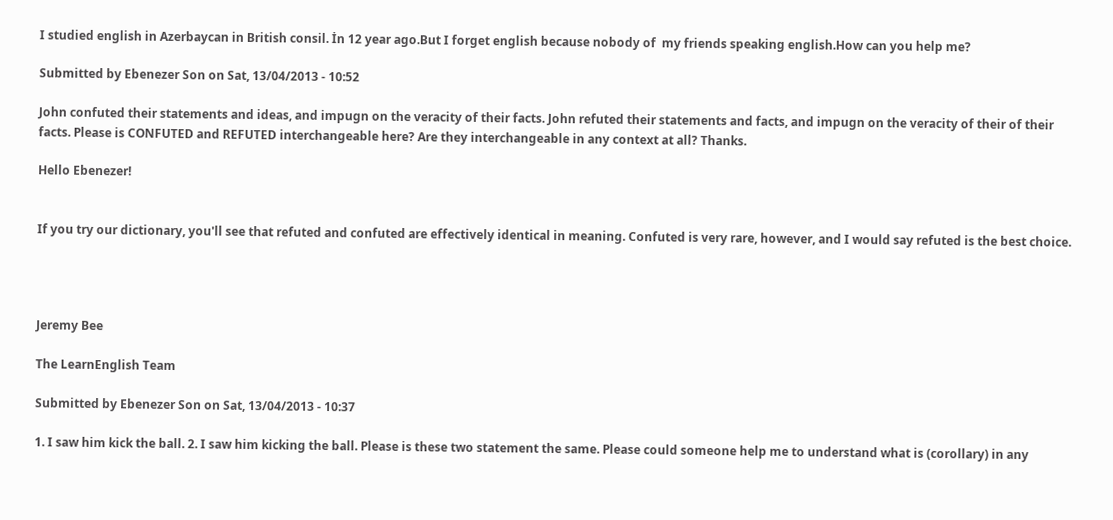I studied english in Azerbaycan in British consil. İn 12 year ago.But I forget english because nobody of  my friends speaking english.How can you help me?

Submitted by Ebenezer Son on Sat, 13/04/2013 - 10:52

John confuted their statements and ideas, and impugn on the veracity of their facts. John refuted their statements and facts, and impugn on the veracity of their of their facts. Please is CONFUTED and REFUTED interchangeable here? Are they interchangeable in any context at all? Thanks.

Hello Ebenezer!


If you try our dictionary, you'll see that refuted and confuted are effectively identical in meaning. Confuted is very rare, however, and I would say refuted is the best choice.




Jeremy Bee

The LearnEnglish Team

Submitted by Ebenezer Son on Sat, 13/04/2013 - 10:37

1. I saw him kick the ball. 2. I saw him kicking the ball. Please is these two statement the same. Please could someone help me to understand what is (corollary) in any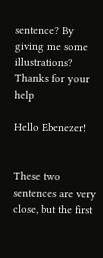sentence? By giving me some illustrations? Thanks for your help

Hello Ebenezer!


These two sentences are very close, but the first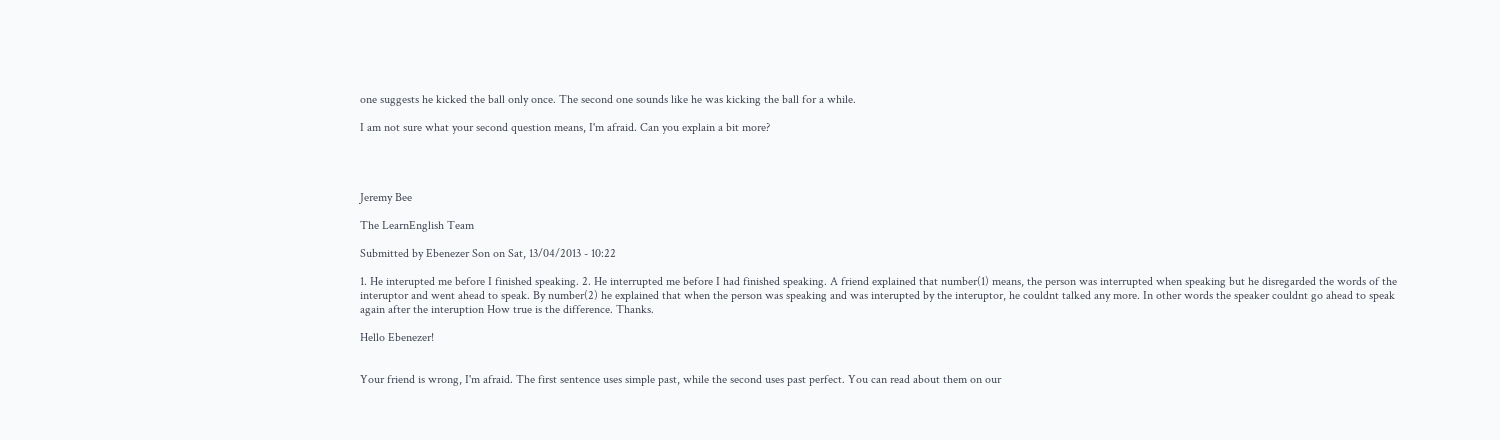one suggests he kicked the ball only once. The second one sounds like he was kicking the ball for a while.

I am not sure what your second question means, I'm afraid. Can you explain a bit more?




Jeremy Bee

The LearnEnglish Team

Submitted by Ebenezer Son on Sat, 13/04/2013 - 10:22

1. He interupted me before I finished speaking. 2. He interrupted me before I had finished speaking. A friend explained that number(1) means, the person was interrupted when speaking but he disregarded the words of the interuptor and went ahead to speak. By number(2) he explained that when the person was speaking and was interupted by the interuptor, he couldnt talked any more. In other words the speaker couldnt go ahead to speak again after the interuption How true is the difference. Thanks.

Hello Ebenezer!


Your friend is wrong, I'm afraid. The first sentence uses simple past, while the second uses past perfect. You can read about them on our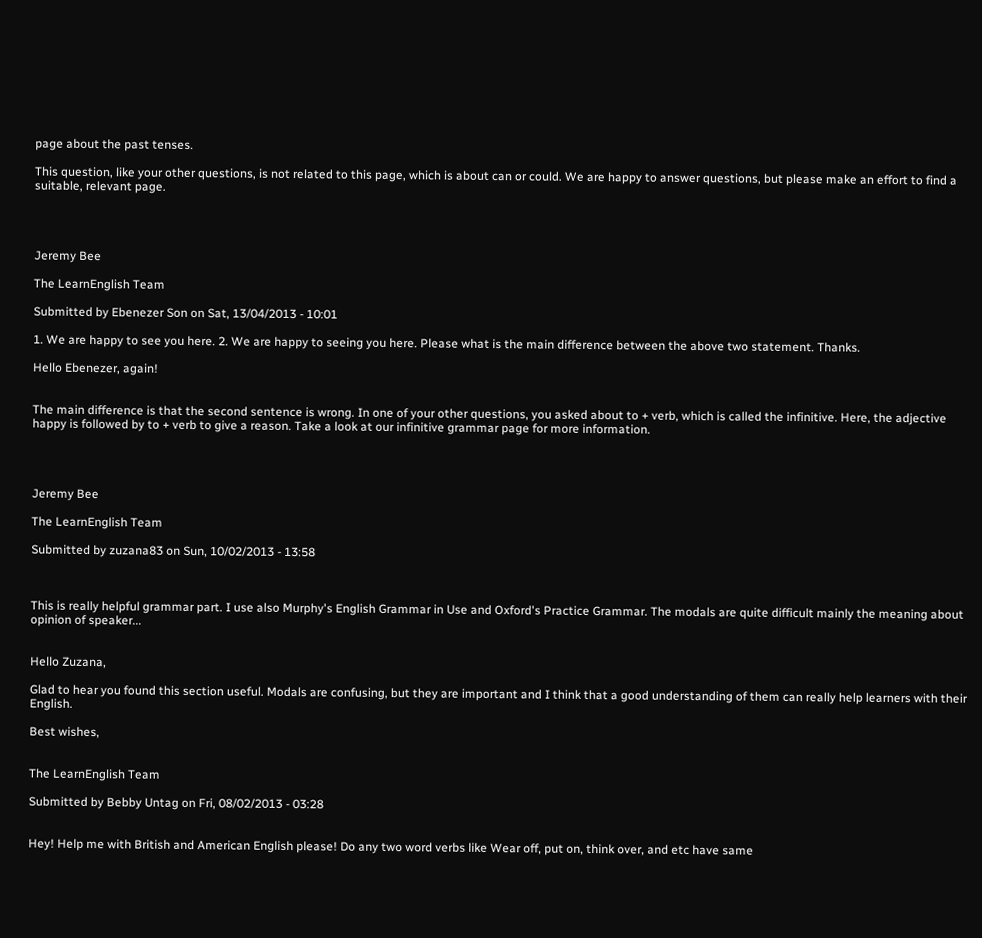page about the past tenses.

This question, like your other questions, is not related to this page, which is about can or could. We are happy to answer questions, but please make an effort to find a suitable, relevant page.




Jeremy Bee

The LearnEnglish Team

Submitted by Ebenezer Son on Sat, 13/04/2013 - 10:01

1. We are happy to see you here. 2. We are happy to seeing you here. Please what is the main difference between the above two statement. Thanks.

Hello Ebenezer, again!


The main difference is that the second sentence is wrong. In one of your other questions, you asked about to + verb, which is called the infinitive. Here, the adjective happy is followed by to + verb to give a reason. Take a look at our infinitive grammar page for more information.




Jeremy Bee

The LearnEnglish Team

Submitted by zuzana83 on Sun, 10/02/2013 - 13:58



This is really helpful grammar part. I use also Murphy's English Grammar in Use and Oxford's Practice Grammar. The modals are quite difficult mainly the meaning about opinion of speaker...


Hello Zuzana,

Glad to hear you found this section useful. Modals are confusing, but they are important and I think that a good understanding of them can really help learners with their English.

Best wishes,


The LearnEnglish Team

Submitted by Bebby Untag on Fri, 08/02/2013 - 03:28


Hey! Help me with British and American English please! Do any two word verbs like Wear off, put on, think over, and etc have same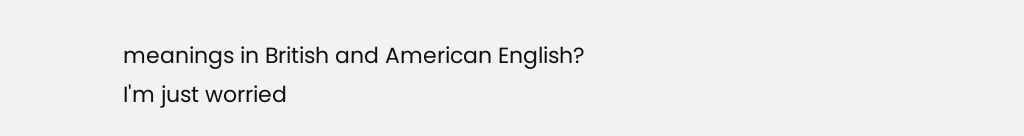meanings in British and American English? I'm just worried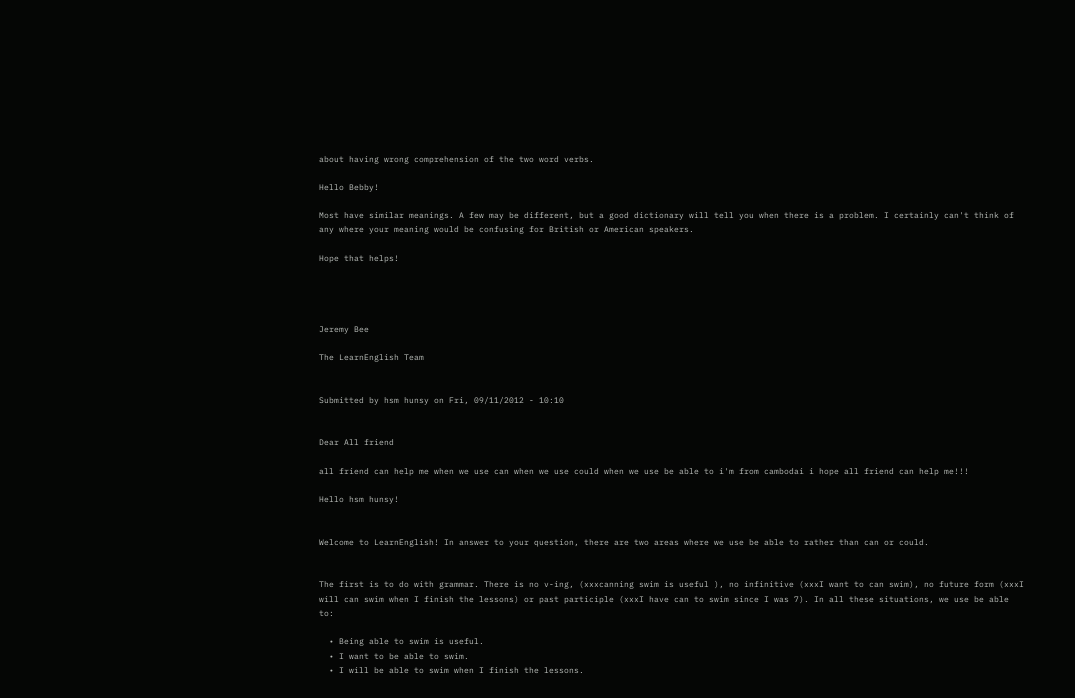about having wrong comprehension of the two word verbs.

Hello Bebby!

Most have similar meanings. A few may be different, but a good dictionary will tell you when there is a problem. I certainly can't think of any where your meaning would be confusing for British or American speakers.

Hope that helps!




Jeremy Bee

The LearnEnglish Team


Submitted by hsm hunsy on Fri, 09/11/2012 - 10:10


Dear All friend

all friend can help me when we use can when we use could when we use be able to i'm from cambodai i hope all friend can help me!!!

Hello hsm hunsy!


Welcome to LearnEnglish! In answer to your question, there are two areas where we use be able to rather than can or could.


The first is to do with grammar. There is no v-ing, (xxxcanning swim is useful ), no infinitive (xxxI want to can swim), no future form (xxxI will can swim when I finish the lessons) or past participle (xxxI have can to swim since I was 7). In all these situations, we use be able to:

  • Being able to swim is useful.
  • I want to be able to swim.
  • I will be able to swim when I finish the lessons.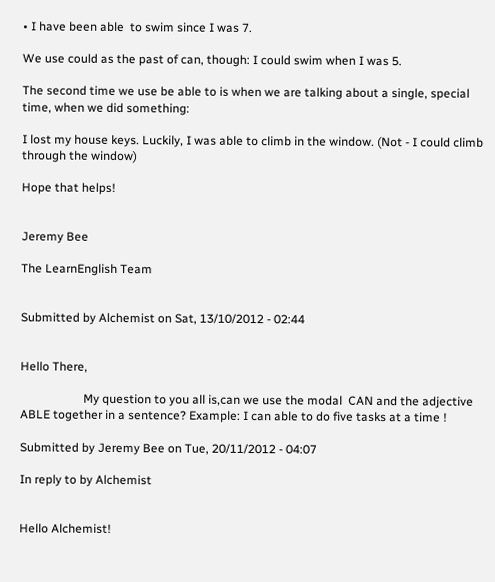• I have been able  to swim since I was 7.

We use could as the past of can, though: I could swim when I was 5.

The second time we use be able to is when we are talking about a single, special time, when we did something:

I lost my house keys. Luckily, I was able to climb in the window. (Not - I could climb through the window)

Hope that helps!


Jeremy Bee

The LearnEnglish Team


Submitted by Alchemist on Sat, 13/10/2012 - 02:44


Hello There,

                     My question to you all is,can we use the modal  CAN and the adjective ABLE together in a sentence? Example: I can able to do five tasks at a time !

Submitted by Jeremy Bee on Tue, 20/11/2012 - 04:07

In reply to by Alchemist


Hello Alchemist!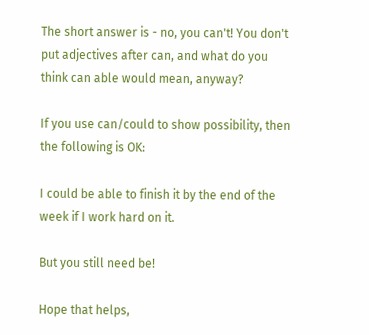The short answer is - no, you can't! You don't put adjectives after can, and what do you think can able would mean, anyway?

If you use can/could to show possibility, then the following is OK:

I could be able to finish it by the end of the week if I work hard on it.

But you still need be!

Hope that helps,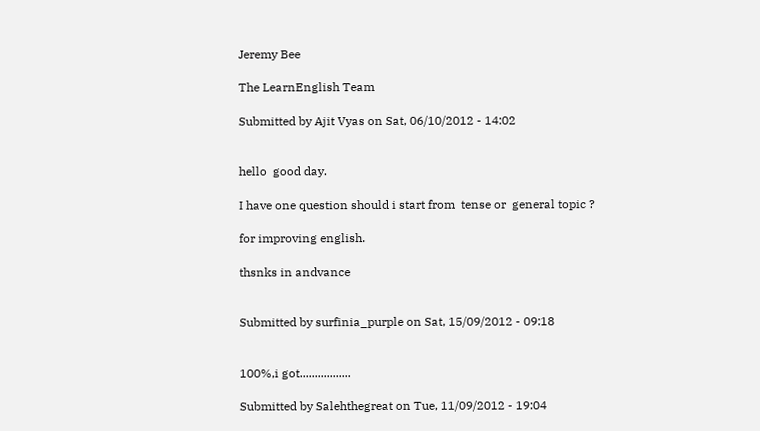Jeremy Bee

The LearnEnglish Team

Submitted by Ajit Vyas on Sat, 06/10/2012 - 14:02


hello  good day.

I have one question should i start from  tense or  general topic ?

for improving english.

thsnks in andvance


Submitted by surfinia_purple on Sat, 15/09/2012 - 09:18


100%,i got.................

Submitted by Salehthegreat on Tue, 11/09/2012 - 19:04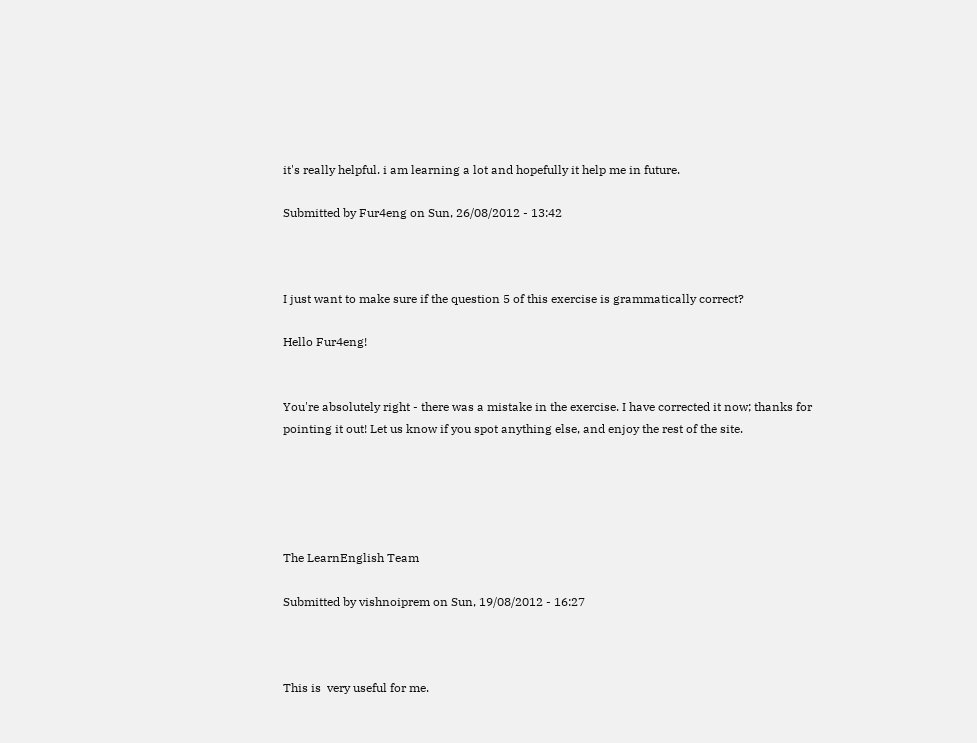it's really helpful. i am learning a lot and hopefully it help me in future.

Submitted by Fur4eng on Sun, 26/08/2012 - 13:42



I just want to make sure if the question 5 of this exercise is grammatically correct?

Hello Fur4eng!


You're absolutely right - there was a mistake in the exercise. I have corrected it now; thanks for pointing it out! Let us know if you spot anything else, and enjoy the rest of the site.





The LearnEnglish Team

Submitted by vishnoiprem on Sun, 19/08/2012 - 16:27



This is  very useful for me.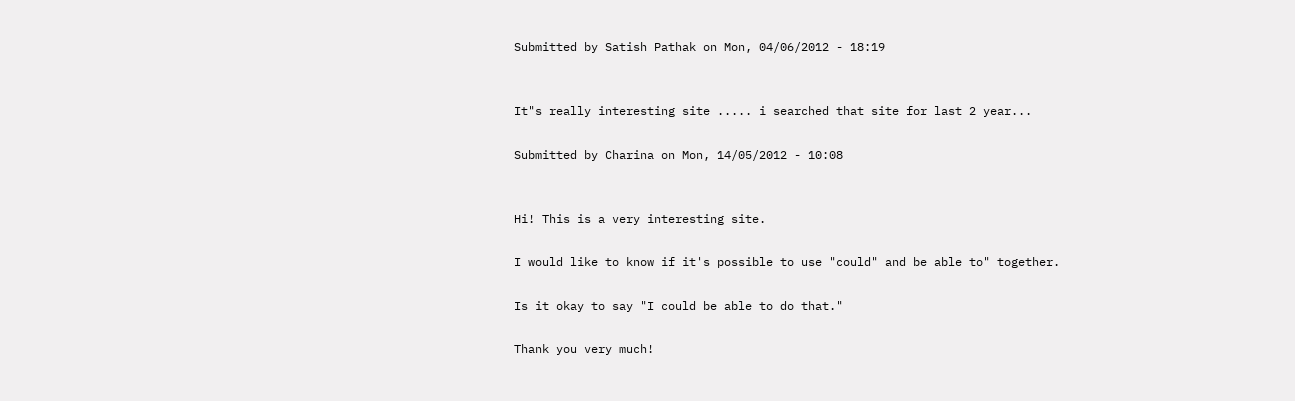Submitted by Satish Pathak on Mon, 04/06/2012 - 18:19


It"s really interesting site ..... i searched that site for last 2 year...

Submitted by Charina on Mon, 14/05/2012 - 10:08


Hi! This is a very interesting site.

I would like to know if it's possible to use "could" and be able to" together.

Is it okay to say "I could be able to do that."

Thank you very much!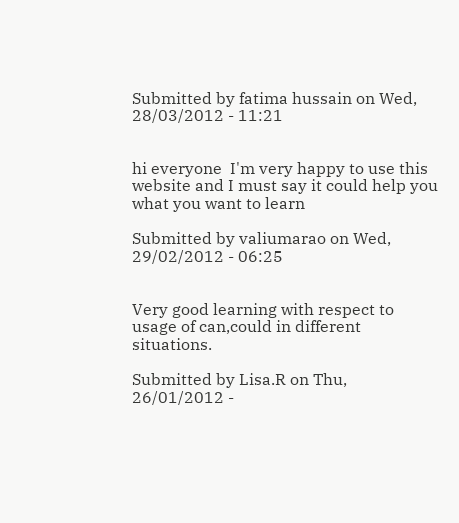Submitted by fatima hussain on Wed, 28/03/2012 - 11:21


hi everyone  I'm very happy to use this website and I must say it could help you what you want to learn

Submitted by valiumarao on Wed, 29/02/2012 - 06:25


Very good learning with respect to usage of can,could in different situations.

Submitted by Lisa.R on Thu, 26/01/2012 -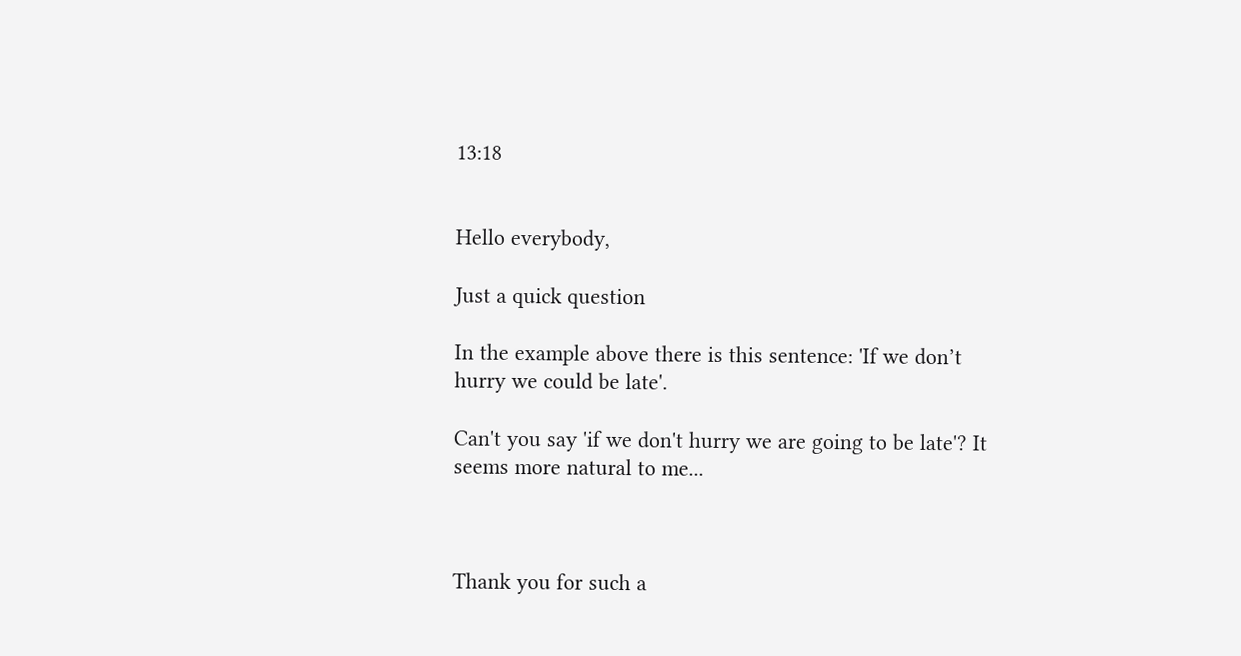13:18


Hello everybody,

Just a quick question

In the example above there is this sentence: 'If we don’t hurry we could be late'.

Can't you say 'if we don't hurry we are going to be late'? It seems more natural to me...



Thank you for such a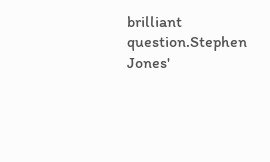brilliant question.Stephen Jones'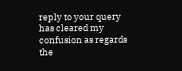reply to your query has cleared my confusion as regards the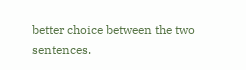better choice between the two sentences.